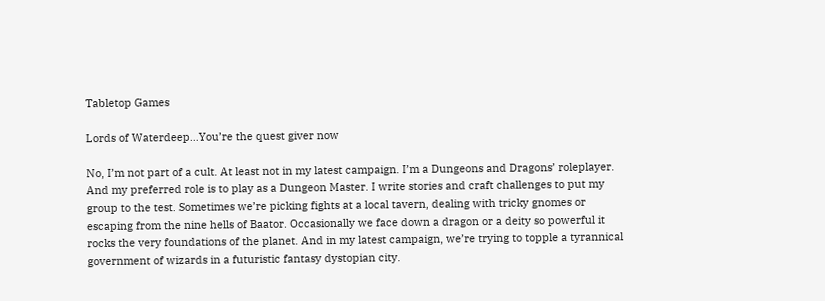Tabletop Games

Lords of Waterdeep…You’re the quest giver now

No, I’m not part of a cult. At least not in my latest campaign. I’m a Dungeons and Dragons’ roleplayer. And my preferred role is to play as a Dungeon Master. I write stories and craft challenges to put my group to the test. Sometimes we’re picking fights at a local tavern, dealing with tricky gnomes or escaping from the nine hells of Baator. Occasionally we face down a dragon or a deity so powerful it rocks the very foundations of the planet. And in my latest campaign, we’re trying to topple a tyrannical government of wizards in a futuristic fantasy dystopian city.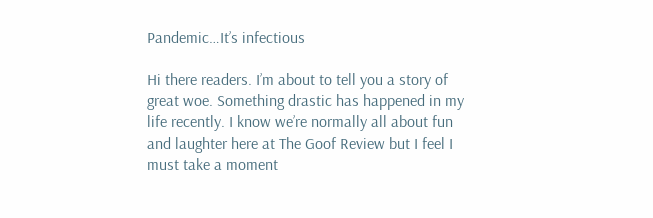Pandemic…It’s infectious

Hi there readers. I’m about to tell you a story of great woe. Something drastic has happened in my life recently. I know we’re normally all about fun and laughter here at The Goof Review but I feel I must take a moment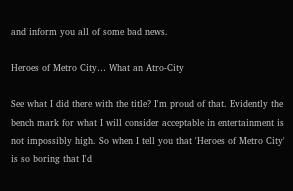and inform you all of some bad news.

Heroes of Metro City… What an Atro-City

See what I did there with the title? I'm proud of that. Evidently the bench mark for what I will consider acceptable in entertainment is not impossibly high. So when I tell you that 'Heroes of Metro City' is so boring that I'd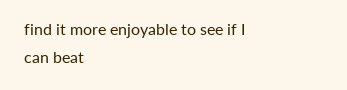find it more enjoyable to see if I can beat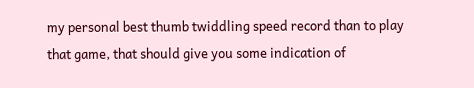my personal best thumb twiddling speed record than to play that game, that should give you some indication of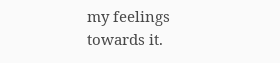my feelings towards it.